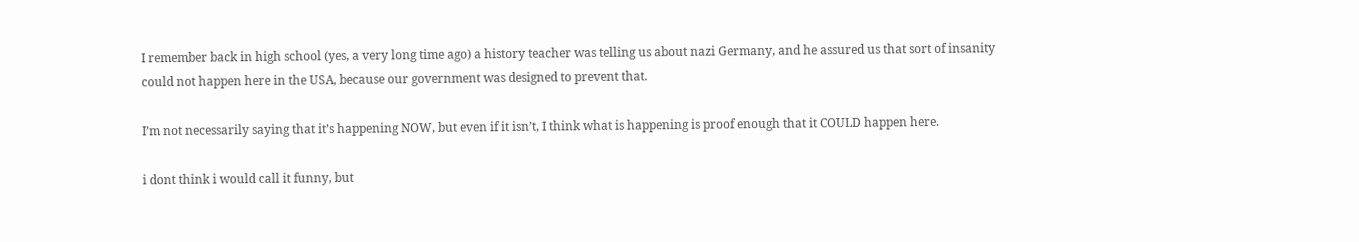I remember back in high school (yes, a very long time ago) a history teacher was telling us about nazi Germany, and he assured us that sort of insanity could not happen here in the USA, because our government was designed to prevent that.

I’m not necessarily saying that it’s happening NOW, but even if it isn’t, I think what is happening is proof enough that it COULD happen here.

i dont think i would call it funny, but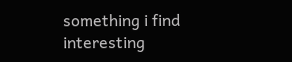something i find interesting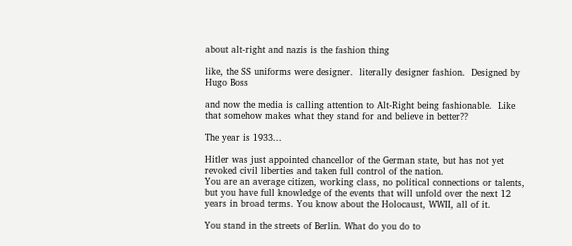about alt-right and nazis is the fashion thing

like, the SS uniforms were designer.  literally designer fashion.  Designed by Hugo Boss

and now the media is calling attention to Alt-Right being fashionable.  Like that somehow makes what they stand for and believe in better??

The year is 1933...

Hitler was just appointed chancellor of the German state, but has not yet revoked civil liberties and taken full control of the nation.
You are an average citizen, working class, no political connections or talents, but you have full knowledge of the events that will unfold over the next 12 years in broad terms. You know about the Holocaust, WWII, all of it.

You stand in the streets of Berlin. What do you do to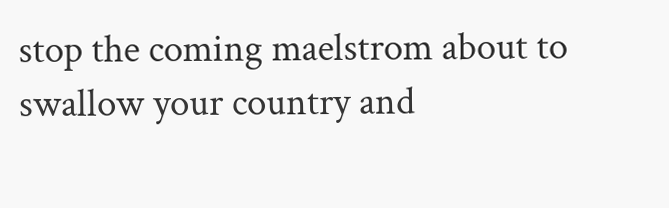stop the coming maelstrom about to swallow your country and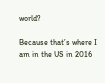world?

Because that’s where I am in the US in 2016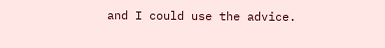and I could use the advice.